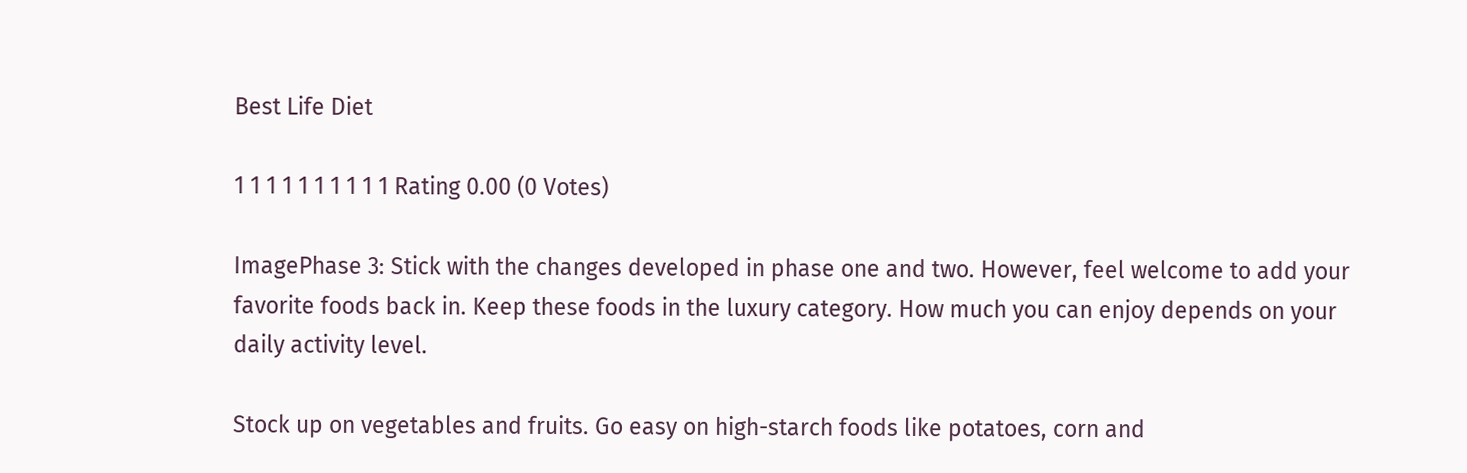Best Life Diet

1 1 1 1 1 1 1 1 1 1 Rating 0.00 (0 Votes)

ImagePhase 3: Stick with the changes developed in phase one and two. However, feel welcome to add your favorite foods back in. Keep these foods in the luxury category. How much you can enjoy depends on your daily activity level.

Stock up on vegetables and fruits. Go easy on high-starch foods like potatoes, corn and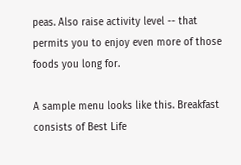peas. Also raise activity level -- that permits you to enjoy even more of those foods you long for.

A sample menu looks like this. Breakfast consists of Best Life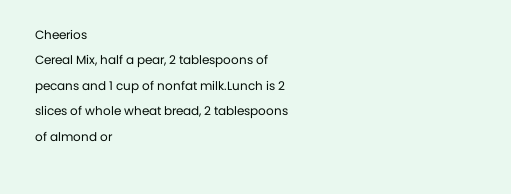Cheerios
Cereal Mix, half a pear, 2 tablespoons of pecans and 1 cup of nonfat milk.Lunch is 2 slices of whole wheat bread, 2 tablespoons of almond or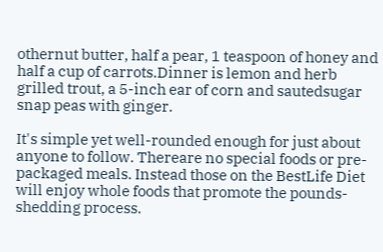othernut butter, half a pear, 1 teaspoon of honey and half a cup of carrots.Dinner is lemon and herb grilled trout, a 5-inch ear of corn and sautedsugar snap peas with ginger.

It's simple yet well-rounded enough for just about anyone to follow. Thereare no special foods or pre-packaged meals. Instead those on the BestLife Diet will enjoy whole foods that promote the pounds-shedding process.